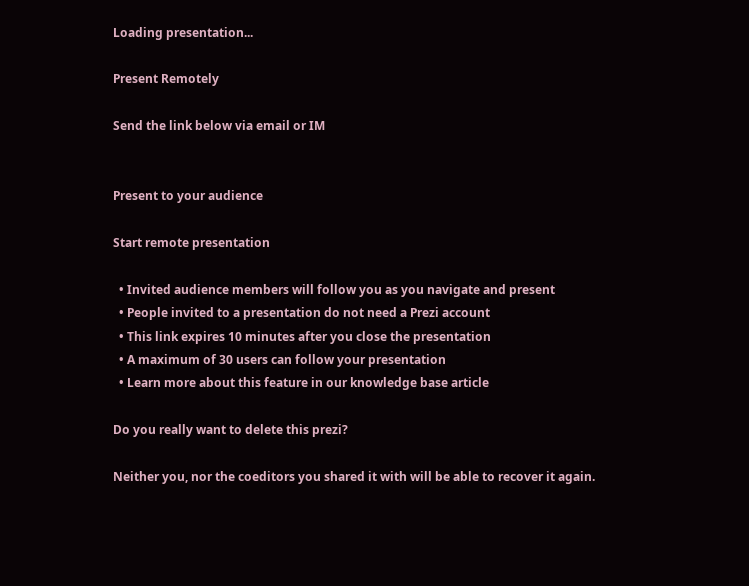Loading presentation...

Present Remotely

Send the link below via email or IM


Present to your audience

Start remote presentation

  • Invited audience members will follow you as you navigate and present
  • People invited to a presentation do not need a Prezi account
  • This link expires 10 minutes after you close the presentation
  • A maximum of 30 users can follow your presentation
  • Learn more about this feature in our knowledge base article

Do you really want to delete this prezi?

Neither you, nor the coeditors you shared it with will be able to recover it again.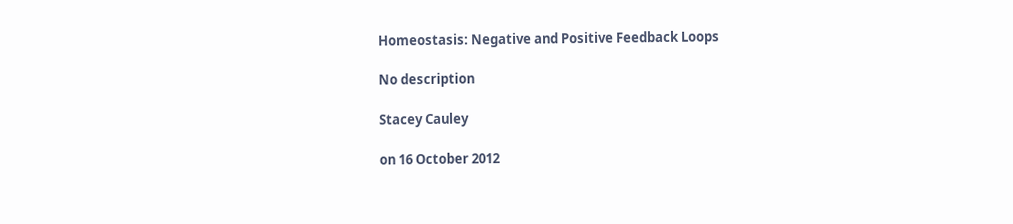Homeostasis: Negative and Positive Feedback Loops

No description

Stacey Cauley

on 16 October 2012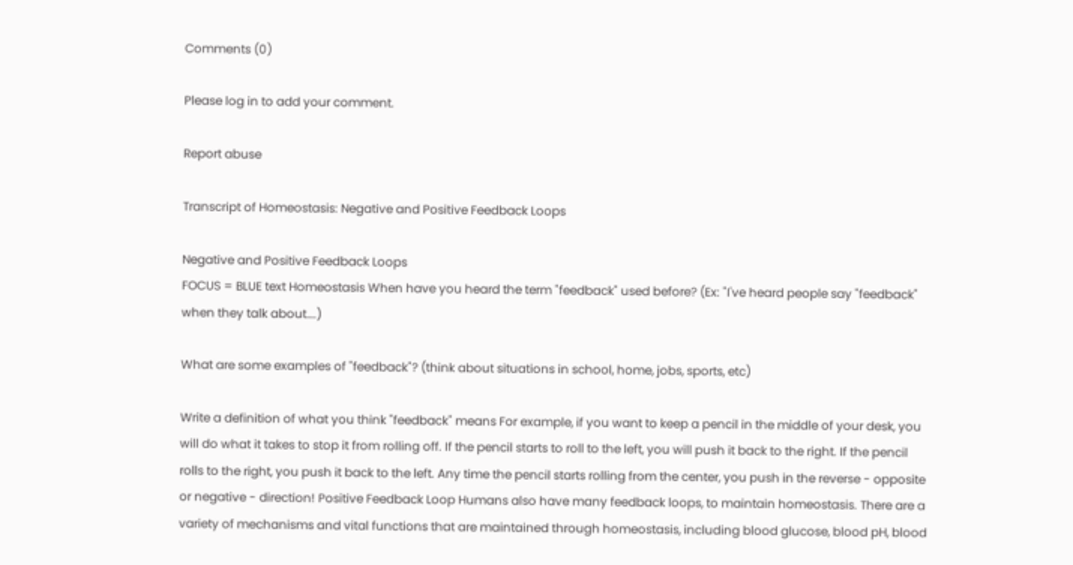Comments (0)

Please log in to add your comment.

Report abuse

Transcript of Homeostasis: Negative and Positive Feedback Loops

Negative and Positive Feedback Loops
FOCUS = BLUE text Homeostasis When have you heard the term "feedback" used before? (Ex: "I've heard people say "feedback" when they talk about….)

What are some examples of "feedback"? (think about situations in school, home, jobs, sports, etc)

Write a definition of what you think "feedback" means For example, if you want to keep a pencil in the middle of your desk, you will do what it takes to stop it from rolling off. If the pencil starts to roll to the left, you will push it back to the right. If the pencil rolls to the right, you push it back to the left. Any time the pencil starts rolling from the center, you push in the reverse - opposite or negative - direction! Positive Feedback Loop Humans also have many feedback loops, to maintain homeostasis. There are a variety of mechanisms and vital functions that are maintained through homeostasis, including blood glucose, blood pH, blood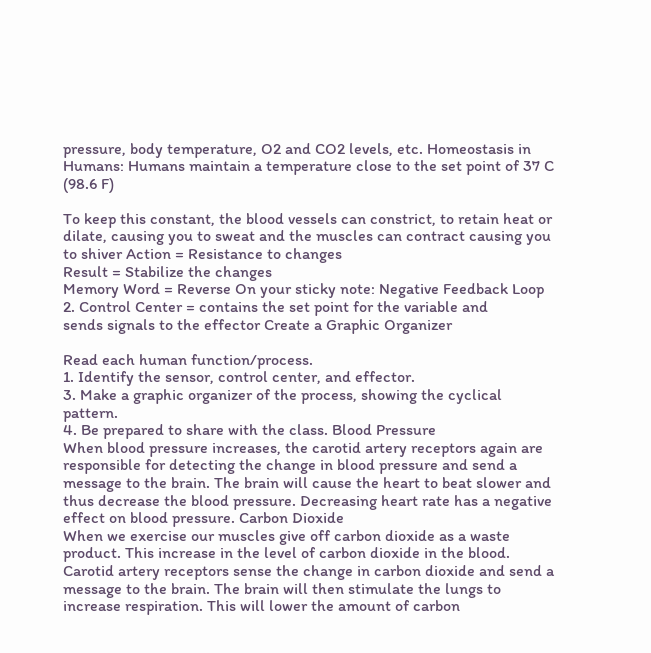pressure, body temperature, O2 and CO2 levels, etc. Homeostasis in Humans: Humans maintain a temperature close to the set point of 37 C (98.6 F)

To keep this constant, the blood vessels can constrict, to retain heat or dilate, causing you to sweat and the muscles can contract causing you to shiver Action = Resistance to changes
Result = Stabilize the changes
Memory Word = Reverse On your sticky note: Negative Feedback Loop 2. Control Center = contains the set point for the variable and
sends signals to the effector Create a Graphic Organizer

Read each human function/process.
1. Identify the sensor, control center, and effector.
3. Make a graphic organizer of the process, showing the cyclical pattern.
4. Be prepared to share with the class. Blood Pressure
When blood pressure increases, the carotid artery receptors again are responsible for detecting the change in blood pressure and send a message to the brain. The brain will cause the heart to beat slower and thus decrease the blood pressure. Decreasing heart rate has a negative effect on blood pressure. Carbon Dioxide
When we exercise our muscles give off carbon dioxide as a waste product. This increase in the level of carbon dioxide in the blood. Carotid artery receptors sense the change in carbon dioxide and send a message to the brain. The brain will then stimulate the lungs to increase respiration. This will lower the amount of carbon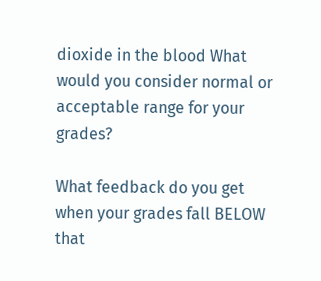dioxide in the blood What would you consider normal or acceptable range for your grades?

What feedback do you get when your grades fall BELOW that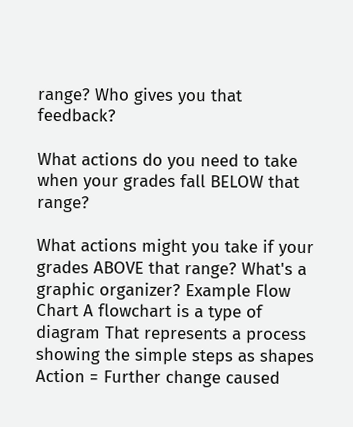range? Who gives you that feedback?

What actions do you need to take when your grades fall BELOW that range?

What actions might you take if your grades ABOVE that range? What's a graphic organizer? Example Flow Chart A flowchart is a type of diagram That represents a process showing the simple steps as shapes Action = Further change caused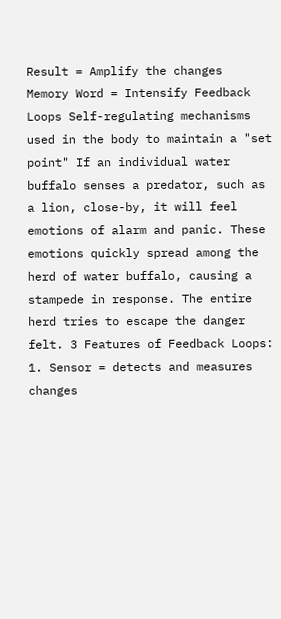Result = Amplify the changes
Memory Word = Intensify Feedback Loops Self-regulating mechanisms used in the body to maintain a "set point" If an individual water buffalo senses a predator, such as a lion, close-by, it will feel emotions of alarm and panic. These emotions quickly spread among the herd of water buffalo, causing a stampede in response. The entire herd tries to escape the danger felt. 3 Features of Feedback Loops:
1. Sensor = detects and measures changes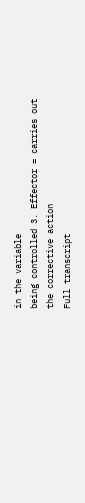in the variable
being controlled 3. Effector = carries out the corrective action
Full transcript